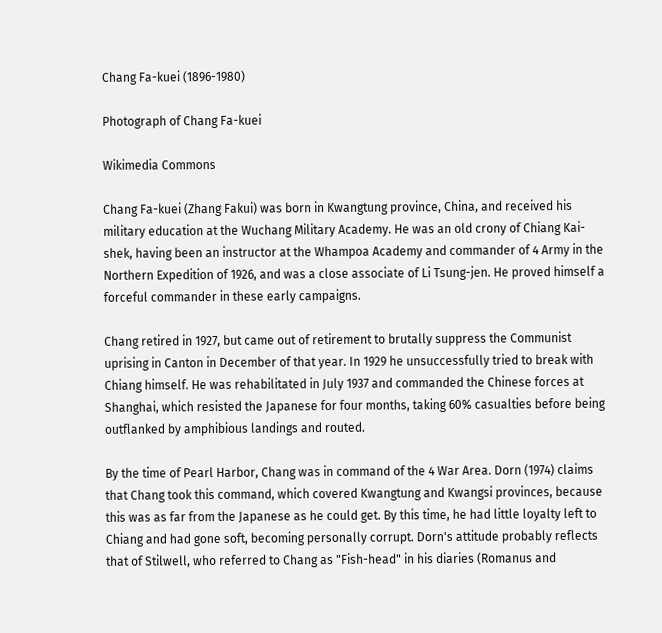Chang Fa-kuei (1896-1980)

Photograph of Chang Fa-kuei

Wikimedia Commons

Chang Fa-kuei (Zhang Fakui) was born in Kwangtung province, China, and received his military education at the Wuchang Military Academy. He was an old crony of Chiang Kai-shek, having been an instructor at the Whampoa Academy and commander of 4 Army in the Northern Expedition of 1926, and was a close associate of Li Tsung-jen. He proved himself a forceful commander in these early campaigns.

Chang retired in 1927, but came out of retirement to brutally suppress the Communist uprising in Canton in December of that year. In 1929 he unsuccessfully tried to break with Chiang himself. He was rehabilitated in July 1937 and commanded the Chinese forces at Shanghai, which resisted the Japanese for four months, taking 60% casualties before being outflanked by amphibious landings and routed.

By the time of Pearl Harbor, Chang was in command of the 4 War Area. Dorn (1974) claims that Chang took this command, which covered Kwangtung and Kwangsi provinces, because this was as far from the Japanese as he could get. By this time, he had little loyalty left to Chiang and had gone soft, becoming personally corrupt. Dorn's attitude probably reflects that of Stilwell, who referred to Chang as "Fish-head" in his diaries (Romanus and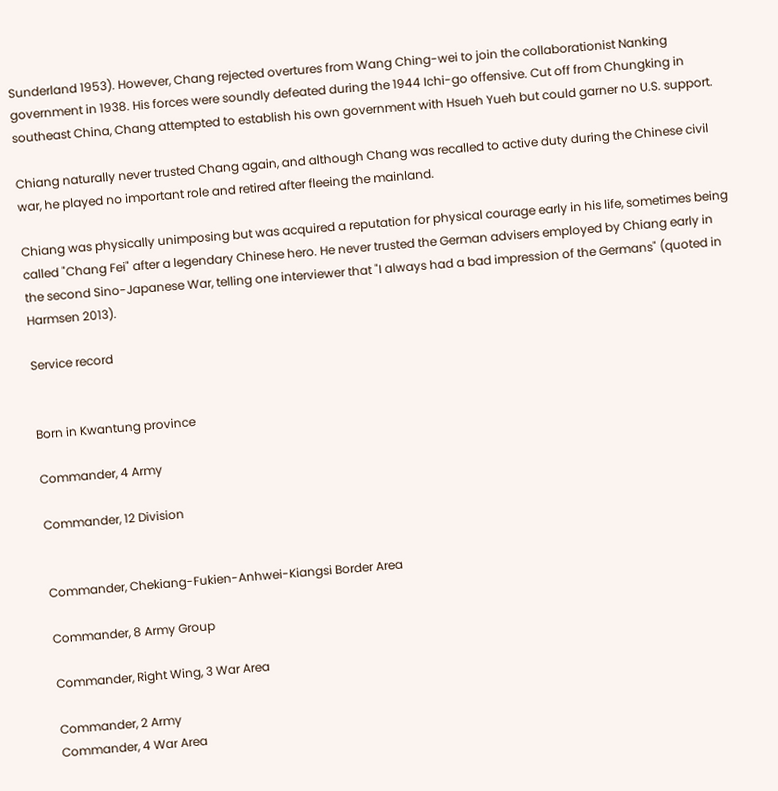Sunderland 1953). However, Chang rejected overtures from Wang Ching-wei to join the collaborationist Nanking government in 1938. His forces were soundly defeated during the 1944 Ichi-go offensive. Cut off from Chungking in southeast China, Chang attempted to establish his own government with Hsueh Yueh but could garner no U.S. support.

Chiang naturally never trusted Chang again, and although Chang was recalled to active duty during the Chinese civil war, he played no important role and retired after fleeing the mainland.

Chiang was physically unimposing but was acquired a reputation for physical courage early in his life, sometimes being called "Chang Fei" after a legendary Chinese hero. He never trusted the German advisers employed by Chiang early in the second Sino-Japanese War, telling one interviewer that "I always had a bad impression of the Germans" (quoted in Harmsen 2013).

Service record


Born in Kwantung province

Commander, 4 Army

Commander, 12 Division


Commander, Chekiang-Fukien-Anhwei-Kiangsi Border Area

Commander, 8 Army Group

Commander, Right Wing, 3 War Area

Commander, 2 Army
Commander, 4 War Area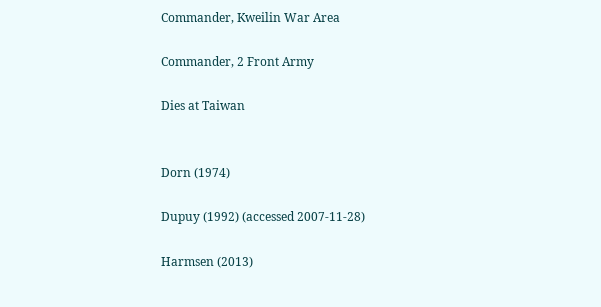Commander, Kweilin War Area

Commander, 2 Front Army

Dies at Taiwan


Dorn (1974)

Dupuy (1992) (accessed 2007-11-28)

Harmsen (2013)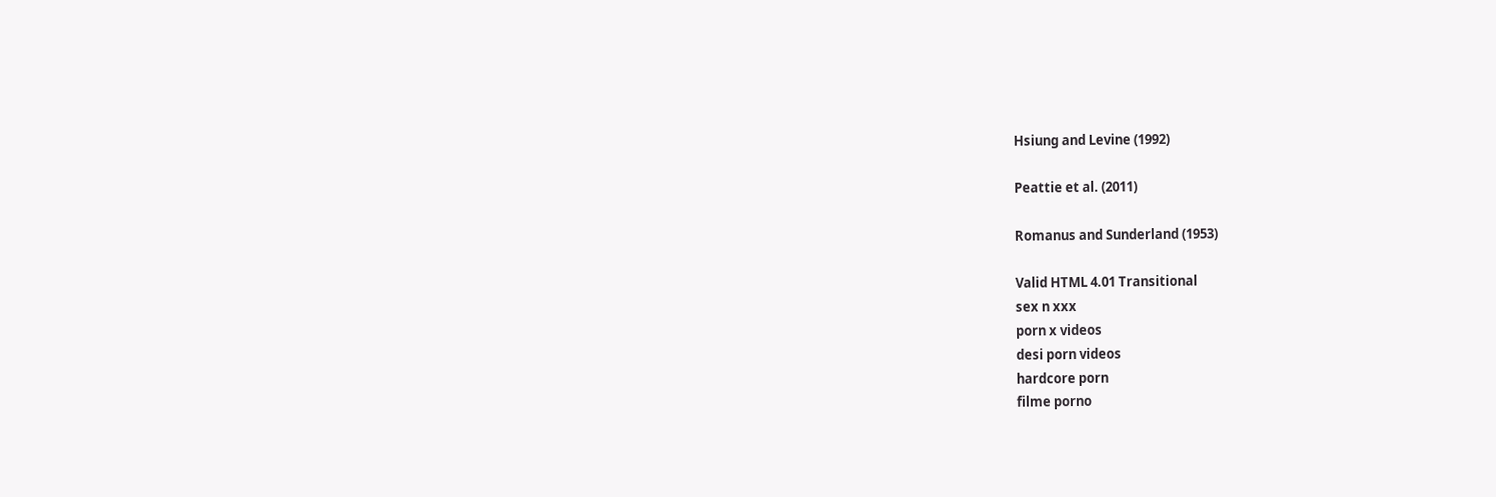Hsiung and Levine (1992)

Peattie et al. (2011)

Romanus and Sunderland (1953)

Valid HTML 4.01 Transitional
sex n xxx
porn x videos
desi porn videos
hardcore porn
filme porno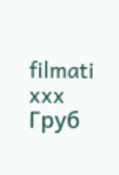filmati xxx
Груб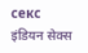секс
इंडियन सेक्स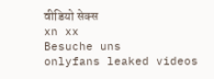वीडियो सेक्स
xn xx
Besuche uns
onlyfans leaked videos